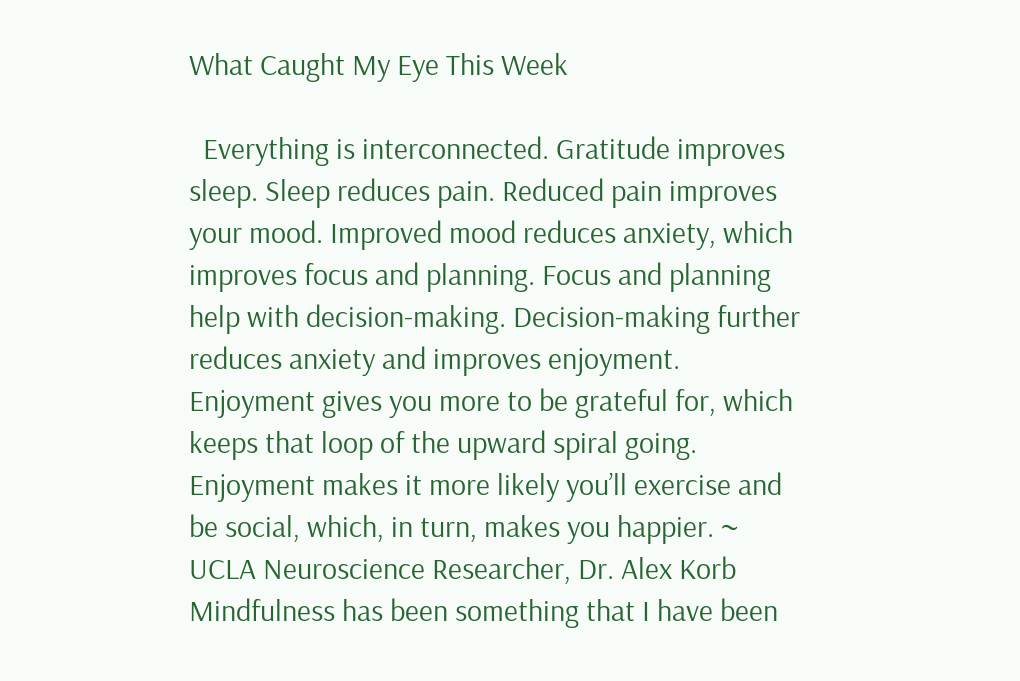What Caught My Eye This Week

  Everything is interconnected. Gratitude improves sleep. Sleep reduces pain. Reduced pain improves your mood. Improved mood reduces anxiety, which improves focus and planning. Focus and planning help with decision-making. Decision-making further reduces anxiety and improves enjoyment. Enjoyment gives you more to be grateful for, which keeps that loop of the upward spiral going. Enjoyment makes it more likely you’ll exercise and be social, which, in turn, makes you happier. ~ UCLA Neuroscience Researcher, Dr. Alex Korb Mindfulness has been something that I have been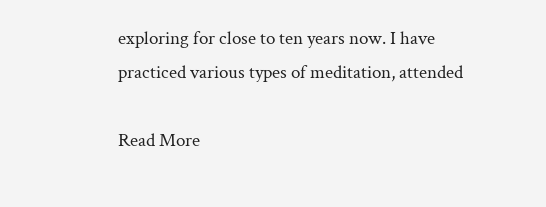exploring for close to ten years now. I have practiced various types of meditation, attended

Read More